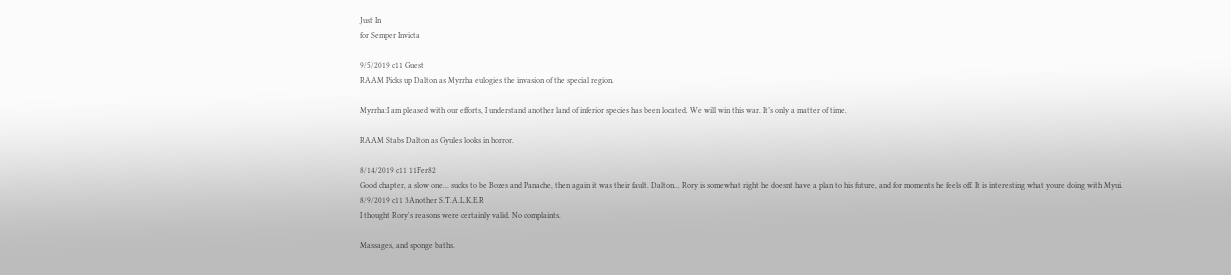Just In
for Semper Invicta

9/5/2019 c11 Guest
RAAM Picks up Dalton as Myrrha eulogies the invasion of the special region.

Myrrha:I am pleased with our efforts, I understand another land of inferior species has been located. We will win this war. It’s only a matter of time.

RAAM Stabs Dalton as Gyules looks in horror.

8/14/2019 c11 11Fer82
Good chapter, a slow one... sucks to be Bozes and Panache, then again it was their fault. Dalton... Rory is somewhat right he doesnt have a plan to his future, and for moments he feels off. It is interesting what youre doing with Myui.
8/9/2019 c11 3Another S.T.A.L.K.E.R
I thought Rory's reasons were certainly valid. No complaints.

Massages, and sponge baths.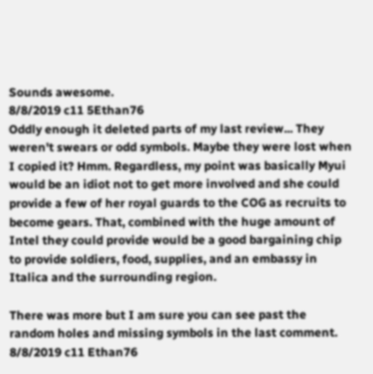Sounds awesome.
8/8/2019 c11 5Ethan76
Oddly enough it deleted parts of my last review... They weren't swears or odd symbols. Maybe they were lost when I copied it? Hmm. Regardless, my point was basically Myui would be an idiot not to get more involved and she could provide a few of her royal guards to the COG as recruits to become gears. That, combined with the huge amount of Intel they could provide would be a good bargaining chip to provide soldiers, food, supplies, and an embassy in Italica and the surrounding region.

There was more but I am sure you can see past the random holes and missing symbols in the last comment.
8/8/2019 c11 Ethan76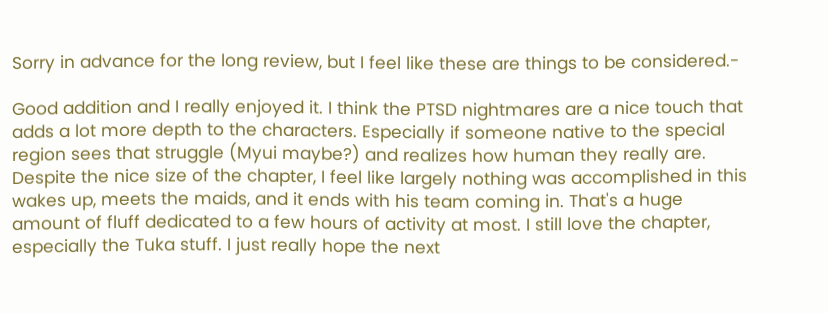Sorry in advance for the long review, but I feel like these are things to be considered.-

Good addition and I really enjoyed it. I think the PTSD nightmares are a nice touch that adds a lot more depth to the characters. Especially if someone native to the special region sees that struggle (Myui maybe?) and realizes how human they really are. Despite the nice size of the chapter, I feel like largely nothing was accomplished in this wakes up, meets the maids, and it ends with his team coming in. That's a huge amount of fluff dedicated to a few hours of activity at most. I still love the chapter, especially the Tuka stuff. I just really hope the next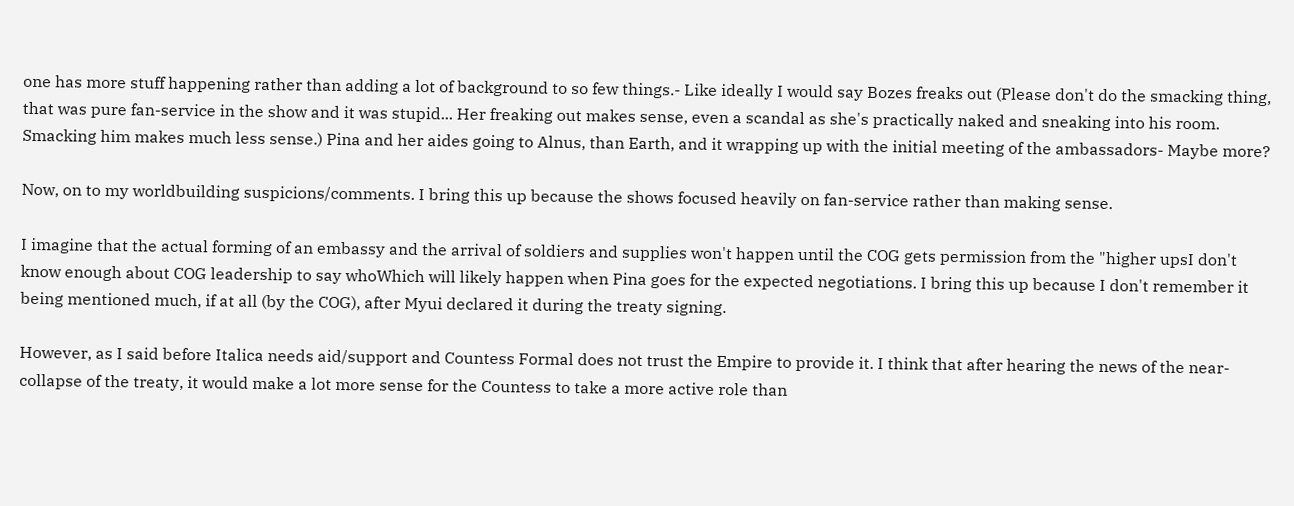one has more stuff happening rather than adding a lot of background to so few things.- Like ideally I would say Bozes freaks out (Please don't do the smacking thing, that was pure fan-service in the show and it was stupid... Her freaking out makes sense, even a scandal as she's practically naked and sneaking into his room. Smacking him makes much less sense.) Pina and her aides going to Alnus, than Earth, and it wrapping up with the initial meeting of the ambassadors- Maybe more?

Now, on to my worldbuilding suspicions/comments. I bring this up because the shows focused heavily on fan-service rather than making sense.

I imagine that the actual forming of an embassy and the arrival of soldiers and supplies won't happen until the COG gets permission from the "higher upsI don't know enough about COG leadership to say whoWhich will likely happen when Pina goes for the expected negotiations. I bring this up because I don't remember it being mentioned much, if at all (by the COG), after Myui declared it during the treaty signing.

However, as I said before Italica needs aid/support and Countess Formal does not trust the Empire to provide it. I think that after hearing the news of the near-collapse of the treaty, it would make a lot more sense for the Countess to take a more active role than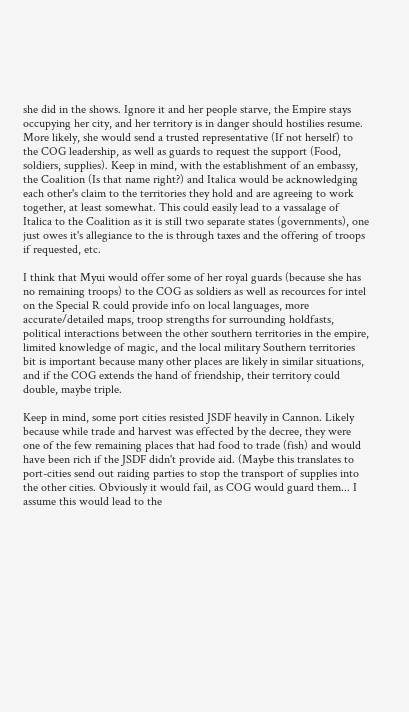she did in the shows. Ignore it and her people starve, the Empire stays occupying her city, and her territory is in danger should hostilies resume. More likely, she would send a trusted representative (If not herself) to the COG leadership, as well as guards to request the support (Food, soldiers, supplies). Keep in mind, with the establishment of an embassy, the Coalition (Is that name right?) and Italica would be acknowledging each other's claim to the territories they hold and are agreeing to work together, at least somewhat. This could easily lead to a vassalage of Italica to the Coalition as it is still two separate states (governments), one just owes it's allegiance to the is through taxes and the offering of troops if requested, etc.

I think that Myui would offer some of her royal guards (because she has no remaining troops) to the COG as soldiers as well as recources for intel on the Special R could provide info on local languages, more accurate/detailed maps, troop strengths for surrounding holdfasts, political interactions between the other southern territories in the empire, limited knowledge of magic, and the local military Southern territories bit is important because many other places are likely in similar situations, and if the COG extends the hand of friendship, their territory could double, maybe triple.

Keep in mind, some port cities resisted JSDF heavily in Cannon. Likely because while trade and harvest was effected by the decree, they were one of the few remaining places that had food to trade (fish) and would have been rich if the JSDF didn't provide aid. (Maybe this translates to port-cities send out raiding parties to stop the transport of supplies into the other cities. Obviously it would fail, as COG would guard them... I assume this would lead to the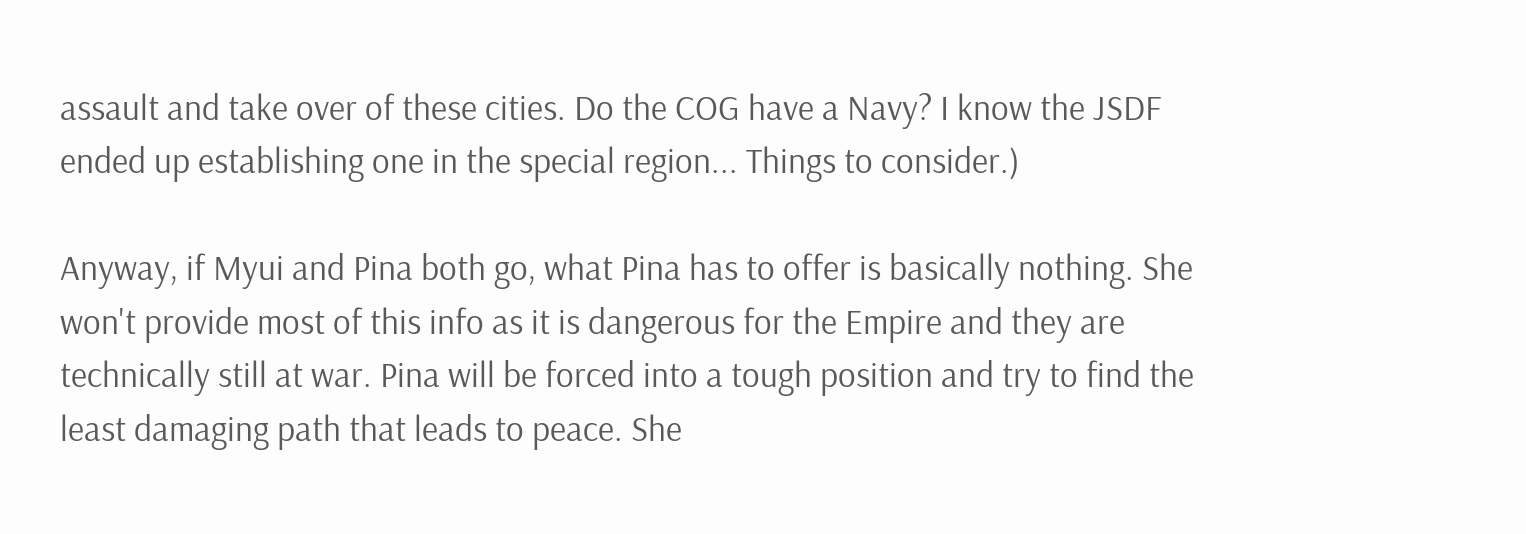assault and take over of these cities. Do the COG have a Navy? I know the JSDF ended up establishing one in the special region... Things to consider.)

Anyway, if Myui and Pina both go, what Pina has to offer is basically nothing. She won't provide most of this info as it is dangerous for the Empire and they are technically still at war. Pina will be forced into a tough position and try to find the least damaging path that leads to peace. She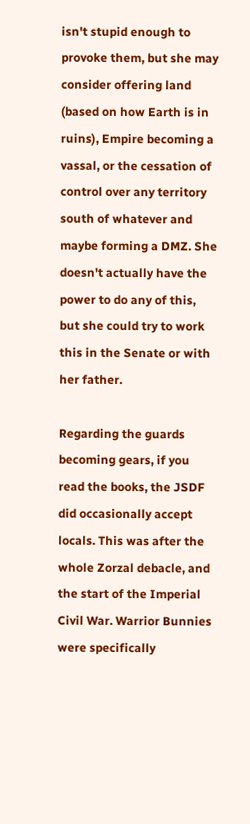isn't stupid enough to provoke them, but she may consider offering land (based on how Earth is in ruins), Empire becoming a vassal, or the cessation of control over any territory south of whatever and maybe forming a DMZ. She doesn't actually have the power to do any of this, but she could try to work this in the Senate or with her father.

Regarding the guards becoming gears, if you read the books, the JSDF did occasionally accept locals. This was after the whole Zorzal debacle, and the start of the Imperial Civil War. Warrior Bunnies were specifically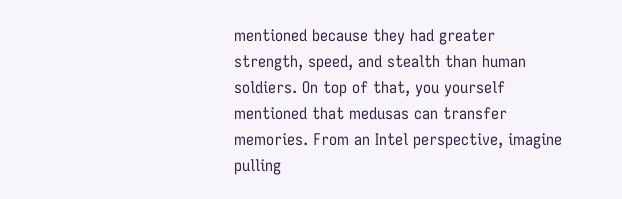mentioned because they had greater strength, speed, and stealth than human soldiers. On top of that, you yourself mentioned that medusas can transfer memories. From an Intel perspective, imagine pulling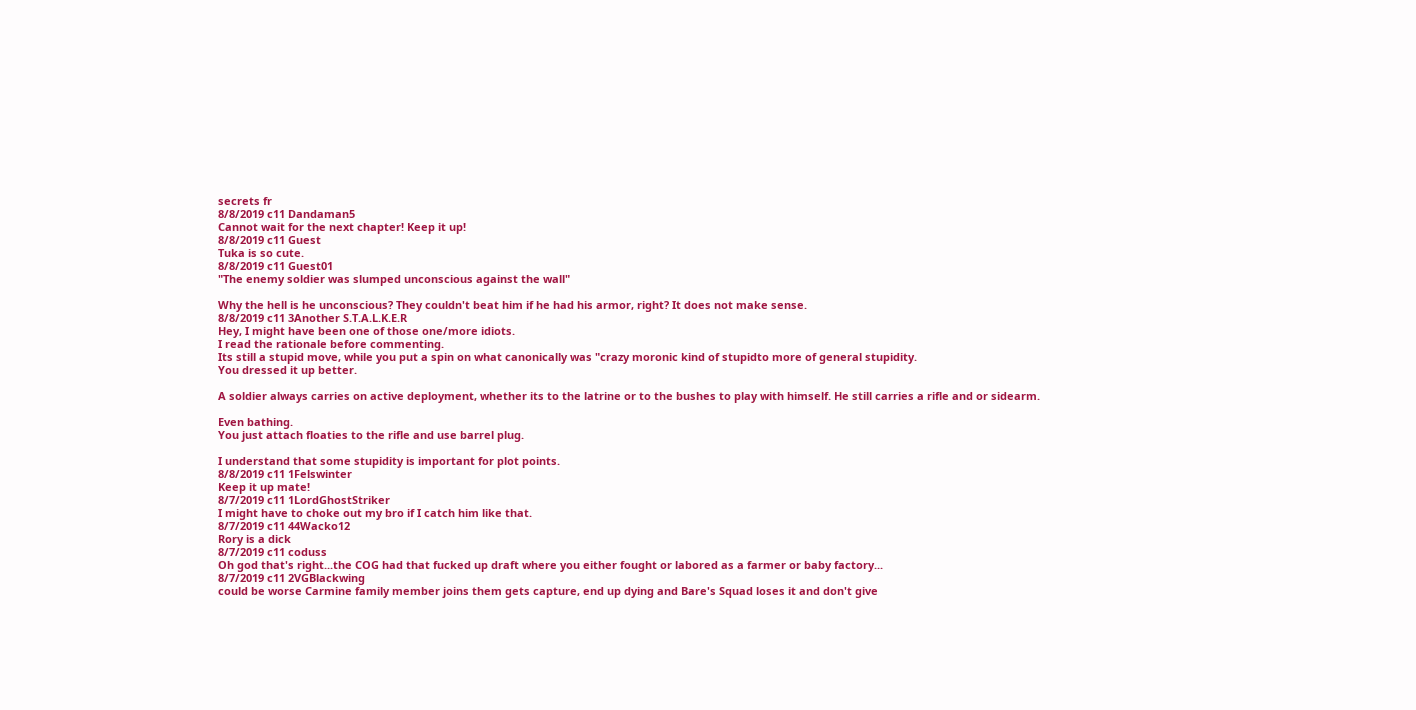secrets fr
8/8/2019 c11 Dandaman5
Cannot wait for the next chapter! Keep it up!
8/8/2019 c11 Guest
Tuka is so cute.
8/8/2019 c11 Guest01
"The enemy soldier was slumped unconscious against the wall"

Why the hell is he unconscious? They couldn't beat him if he had his armor, right? It does not make sense.
8/8/2019 c11 3Another S.T.A.L.K.E.R
Hey, I might have been one of those one/more idiots.
I read the rationale before commenting.
Its still a stupid move, while you put a spin on what canonically was "crazy moronic kind of stupidto more of general stupidity.
You dressed it up better.

A soldier always carries on active deployment, whether its to the latrine or to the bushes to play with himself. He still carries a rifle and or sidearm.

Even bathing.
You just attach floaties to the rifle and use barrel plug.

I understand that some stupidity is important for plot points.
8/8/2019 c11 1Felswinter
Keep it up mate!
8/7/2019 c11 1LordGhostStriker
I might have to choke out my bro if I catch him like that.
8/7/2019 c11 44Wacko12
Rory is a dick
8/7/2019 c11 coduss
Oh god that's right...the COG had that fucked up draft where you either fought or labored as a farmer or baby factory...
8/7/2019 c11 2VGBlackwing
could be worse Carmine family member joins them gets capture, end up dying and Bare's Squad loses it and don't give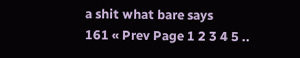a shit what bare says
161 « Prev Page 1 2 3 4 5 ..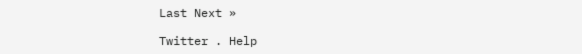Last Next »

Twitter . Help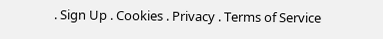. Sign Up . Cookies . Privacy . Terms of Service